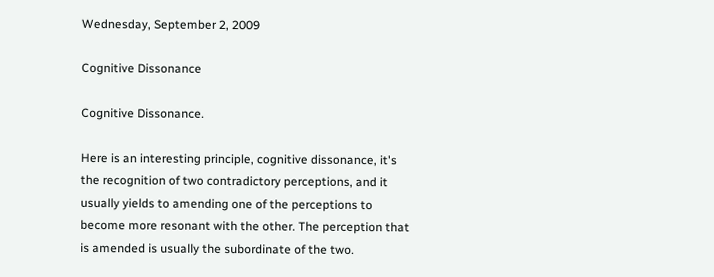Wednesday, September 2, 2009

Cognitive Dissonance

Cognitive Dissonance.

Here is an interesting principle, cognitive dissonance, it's the recognition of two contradictory perceptions, and it usually yields to amending one of the perceptions to become more resonant with the other. The perception that is amended is usually the subordinate of the two.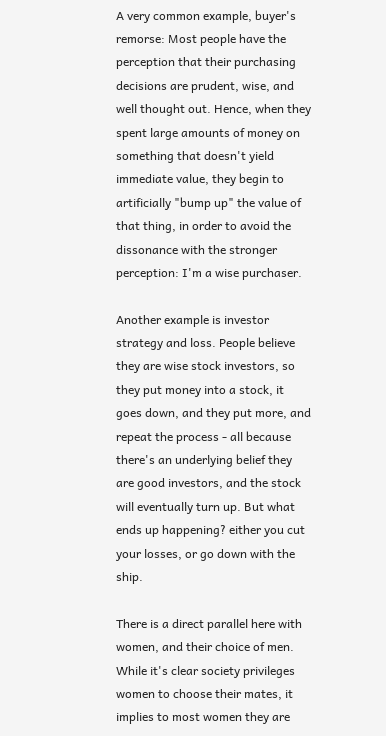A very common example, buyer's remorse: Most people have the perception that their purchasing decisions are prudent, wise, and well thought out. Hence, when they spent large amounts of money on something that doesn't yield immediate value, they begin to artificially "bump up" the value of that thing, in order to avoid the dissonance with the stronger perception: I'm a wise purchaser.

Another example is investor strategy and loss. People believe they are wise stock investors, so they put money into a stock, it goes down, and they put more, and repeat the process - all because there's an underlying belief they are good investors, and the stock will eventually turn up. But what ends up happening? either you cut your losses, or go down with the ship.

There is a direct parallel here with women, and their choice of men. While it's clear society privileges women to choose their mates, it implies to most women they are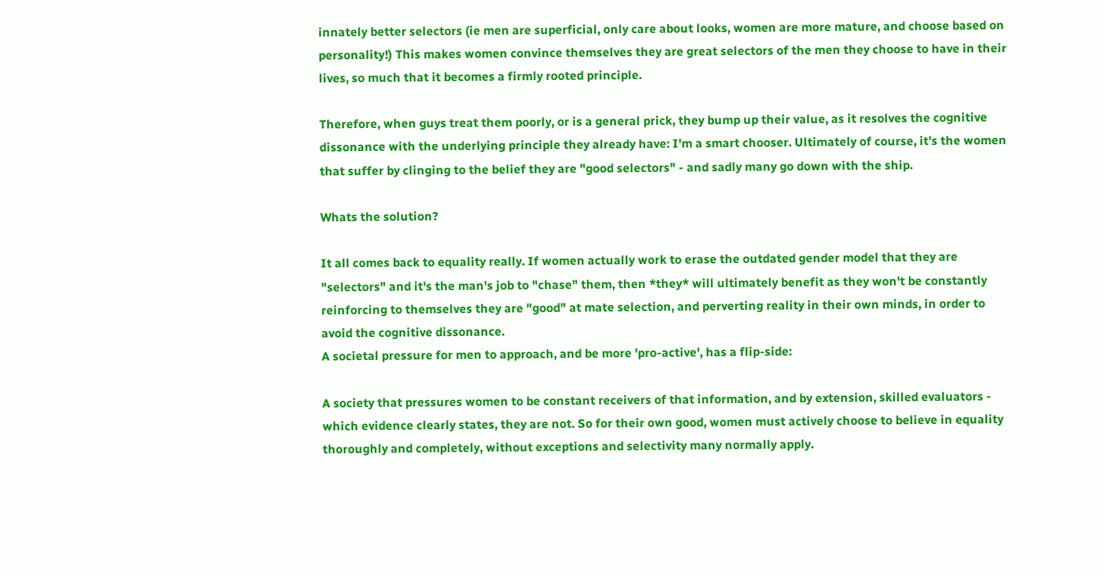innately better selectors (ie men are superficial, only care about looks, women are more mature, and choose based on personality!) This makes women convince themselves they are great selectors of the men they choose to have in their lives, so much that it becomes a firmly rooted principle.

Therefore, when guys treat them poorly, or is a general prick, they bump up their value, as it resolves the cognitive dissonance with the underlying principle they already have: I'm a smart chooser. Ultimately of course, it's the women that suffer by clinging to the belief they are "good selectors" - and sadly many go down with the ship.

Whats the solution?

It all comes back to equality really. If women actually work to erase the outdated gender model that they are "selectors" and it's the man's job to "chase" them, then *they* will ultimately benefit as they won't be constantly reinforcing to themselves they are "good" at mate selection, and perverting reality in their own minds, in order to avoid the cognitive dissonance.
A societal pressure for men to approach, and be more 'pro-active', has a flip-side:

A society that pressures women to be constant receivers of that information, and by extension, skilled evaluators - which evidence clearly states, they are not. So for their own good, women must actively choose to believe in equality thoroughly and completely, without exceptions and selectivity many normally apply.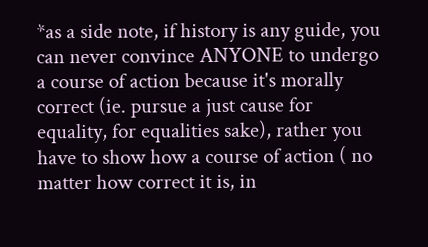*as a side note, if history is any guide, you can never convince ANYONE to undergo a course of action because it's morally correct (ie. pursue a just cause for equality, for equalities sake), rather you have to show how a course of action ( no matter how correct it is, in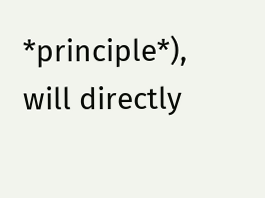*principle*), will directly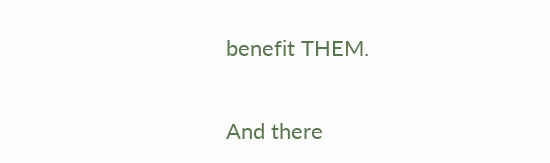benefit THEM.

And there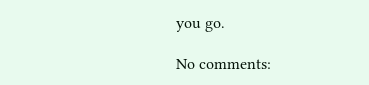you go.

No comments: